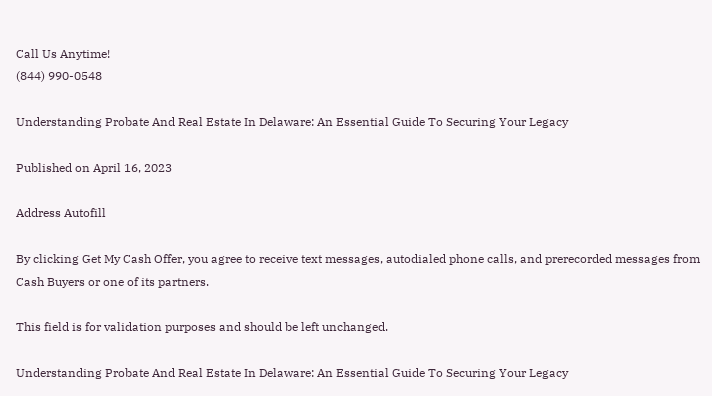Call Us Anytime!
(844) 990-0548

Understanding Probate And Real Estate In Delaware: An Essential Guide To Securing Your Legacy

Published on April 16, 2023

Address Autofill

By clicking Get My Cash Offer, you agree to receive text messages, autodialed phone calls, and prerecorded messages from Cash Buyers or one of its partners.

This field is for validation purposes and should be left unchanged.

Understanding Probate And Real Estate In Delaware: An Essential Guide To Securing Your Legacy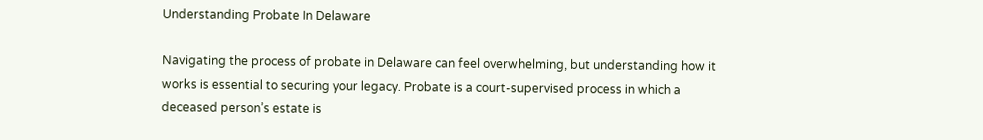Understanding Probate In Delaware

Navigating the process of probate in Delaware can feel overwhelming, but understanding how it works is essential to securing your legacy. Probate is a court-supervised process in which a deceased person’s estate is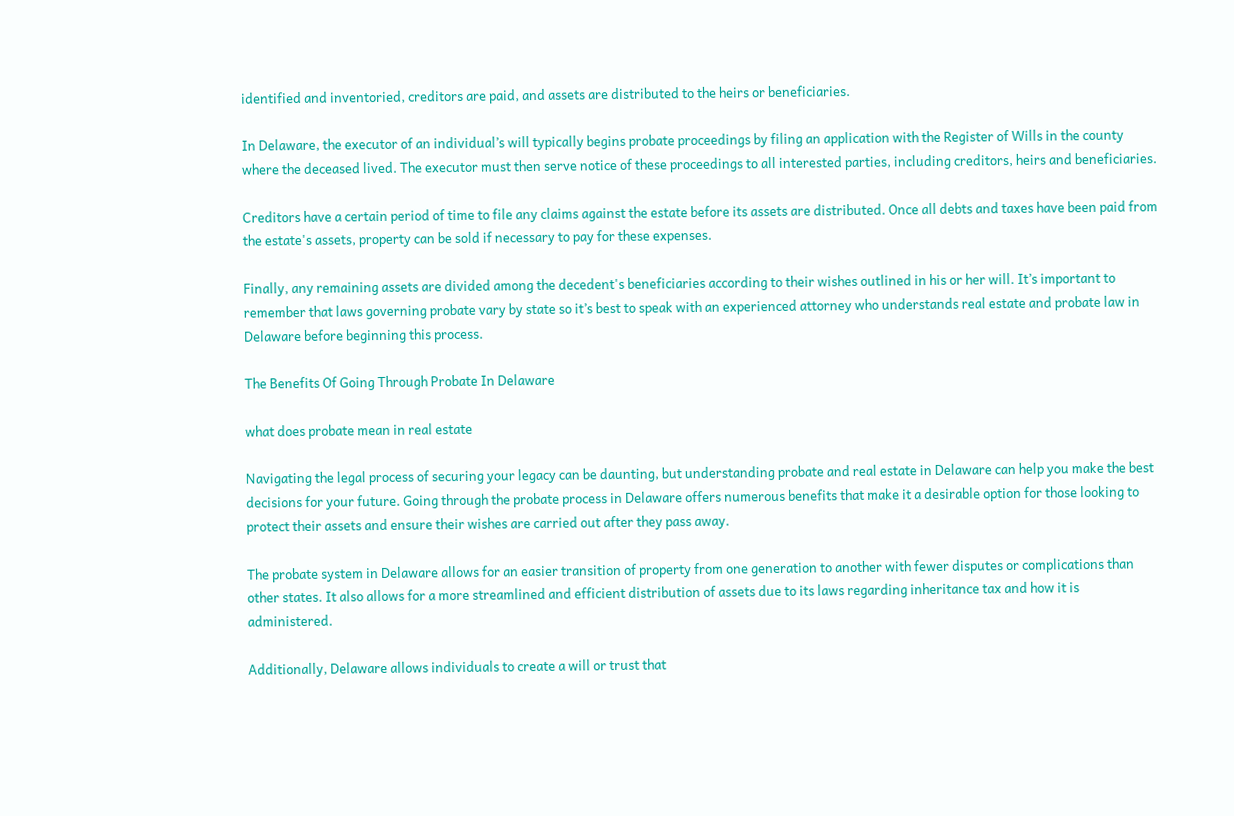identified and inventoried, creditors are paid, and assets are distributed to the heirs or beneficiaries.

In Delaware, the executor of an individual’s will typically begins probate proceedings by filing an application with the Register of Wills in the county where the deceased lived. The executor must then serve notice of these proceedings to all interested parties, including creditors, heirs and beneficiaries.

Creditors have a certain period of time to file any claims against the estate before its assets are distributed. Once all debts and taxes have been paid from the estate's assets, property can be sold if necessary to pay for these expenses.

Finally, any remaining assets are divided among the decedent's beneficiaries according to their wishes outlined in his or her will. It’s important to remember that laws governing probate vary by state so it’s best to speak with an experienced attorney who understands real estate and probate law in Delaware before beginning this process.

The Benefits Of Going Through Probate In Delaware

what does probate mean in real estate

Navigating the legal process of securing your legacy can be daunting, but understanding probate and real estate in Delaware can help you make the best decisions for your future. Going through the probate process in Delaware offers numerous benefits that make it a desirable option for those looking to protect their assets and ensure their wishes are carried out after they pass away.

The probate system in Delaware allows for an easier transition of property from one generation to another with fewer disputes or complications than other states. It also allows for a more streamlined and efficient distribution of assets due to its laws regarding inheritance tax and how it is administered.

Additionally, Delaware allows individuals to create a will or trust that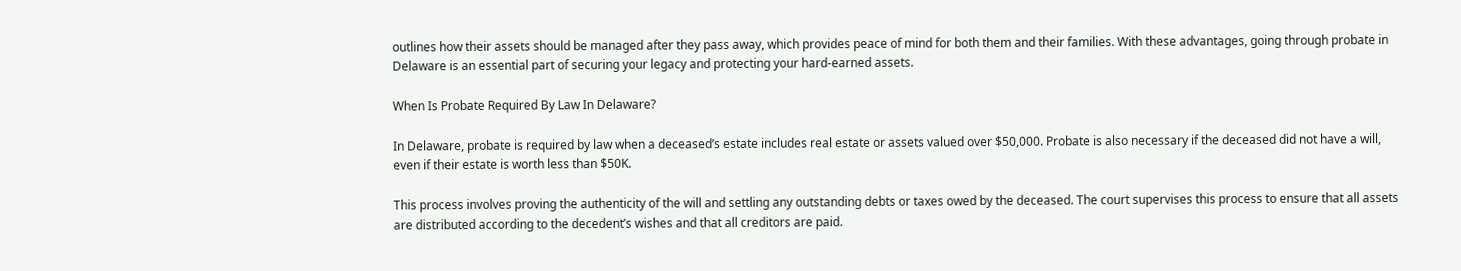outlines how their assets should be managed after they pass away, which provides peace of mind for both them and their families. With these advantages, going through probate in Delaware is an essential part of securing your legacy and protecting your hard-earned assets.

When Is Probate Required By Law In Delaware?

In Delaware, probate is required by law when a deceased’s estate includes real estate or assets valued over $50,000. Probate is also necessary if the deceased did not have a will, even if their estate is worth less than $50K.

This process involves proving the authenticity of the will and settling any outstanding debts or taxes owed by the deceased. The court supervises this process to ensure that all assets are distributed according to the decedent’s wishes and that all creditors are paid.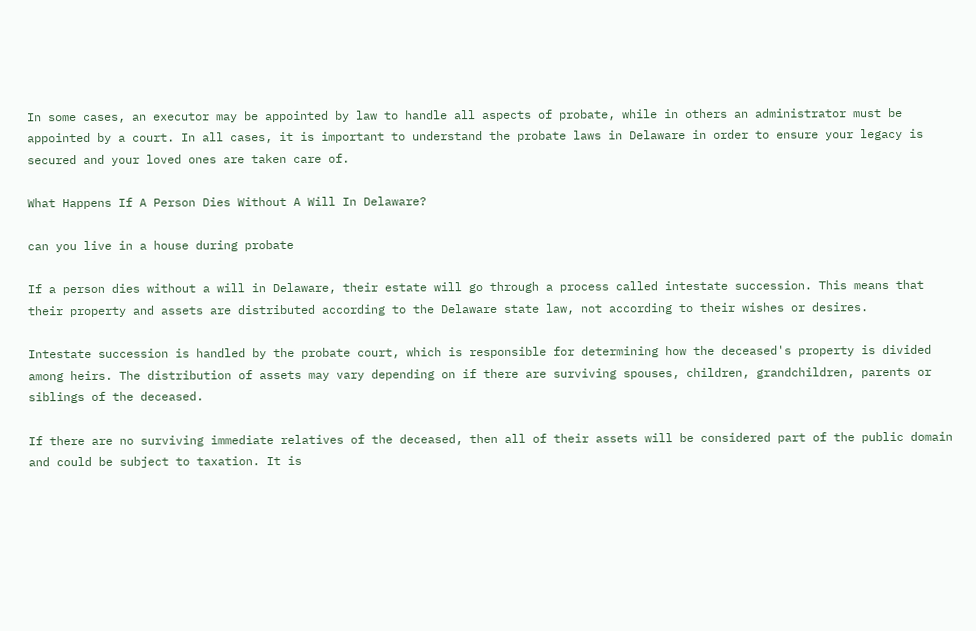In some cases, an executor may be appointed by law to handle all aspects of probate, while in others an administrator must be appointed by a court. In all cases, it is important to understand the probate laws in Delaware in order to ensure your legacy is secured and your loved ones are taken care of.

What Happens If A Person Dies Without A Will In Delaware?

can you live in a house during probate

If a person dies without a will in Delaware, their estate will go through a process called intestate succession. This means that their property and assets are distributed according to the Delaware state law, not according to their wishes or desires.

Intestate succession is handled by the probate court, which is responsible for determining how the deceased's property is divided among heirs. The distribution of assets may vary depending on if there are surviving spouses, children, grandchildren, parents or siblings of the deceased.

If there are no surviving immediate relatives of the deceased, then all of their assets will be considered part of the public domain and could be subject to taxation. It is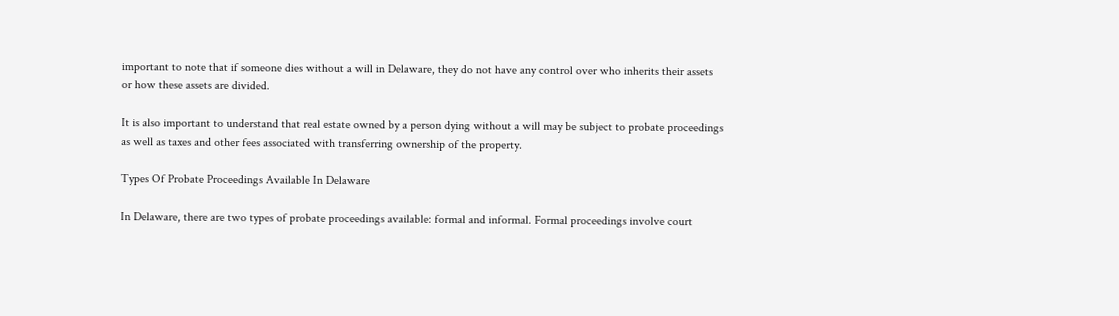important to note that if someone dies without a will in Delaware, they do not have any control over who inherits their assets or how these assets are divided.

It is also important to understand that real estate owned by a person dying without a will may be subject to probate proceedings as well as taxes and other fees associated with transferring ownership of the property.

Types Of Probate Proceedings Available In Delaware

In Delaware, there are two types of probate proceedings available: formal and informal. Formal proceedings involve court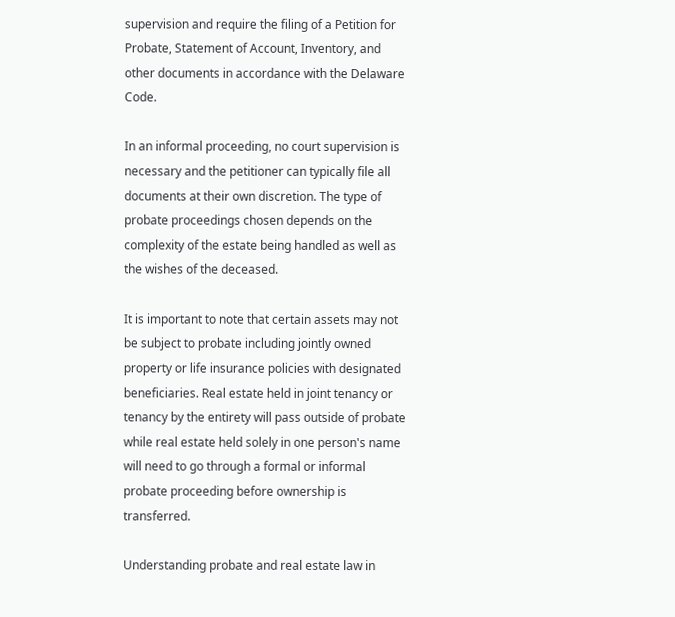supervision and require the filing of a Petition for Probate, Statement of Account, Inventory, and other documents in accordance with the Delaware Code.

In an informal proceeding, no court supervision is necessary and the petitioner can typically file all documents at their own discretion. The type of probate proceedings chosen depends on the complexity of the estate being handled as well as the wishes of the deceased.

It is important to note that certain assets may not be subject to probate including jointly owned property or life insurance policies with designated beneficiaries. Real estate held in joint tenancy or tenancy by the entirety will pass outside of probate while real estate held solely in one person's name will need to go through a formal or informal probate proceeding before ownership is transferred.

Understanding probate and real estate law in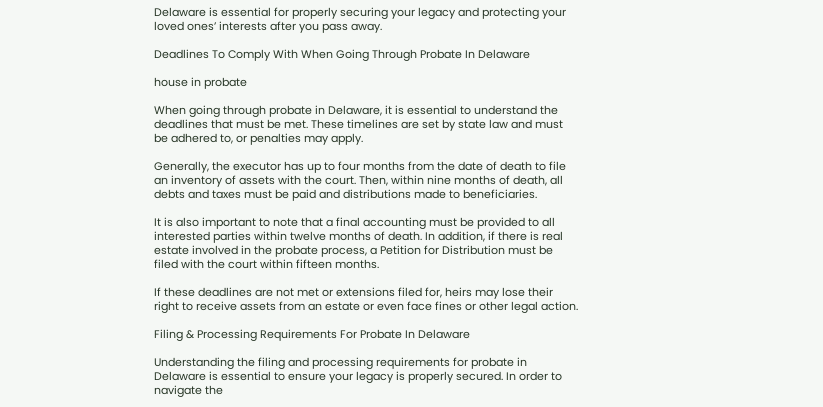Delaware is essential for properly securing your legacy and protecting your loved ones’ interests after you pass away.

Deadlines To Comply With When Going Through Probate In Delaware

house in probate

When going through probate in Delaware, it is essential to understand the deadlines that must be met. These timelines are set by state law and must be adhered to, or penalties may apply.

Generally, the executor has up to four months from the date of death to file an inventory of assets with the court. Then, within nine months of death, all debts and taxes must be paid and distributions made to beneficiaries.

It is also important to note that a final accounting must be provided to all interested parties within twelve months of death. In addition, if there is real estate involved in the probate process, a Petition for Distribution must be filed with the court within fifteen months.

If these deadlines are not met or extensions filed for, heirs may lose their right to receive assets from an estate or even face fines or other legal action.

Filing & Processing Requirements For Probate In Delaware

Understanding the filing and processing requirements for probate in Delaware is essential to ensure your legacy is properly secured. In order to navigate the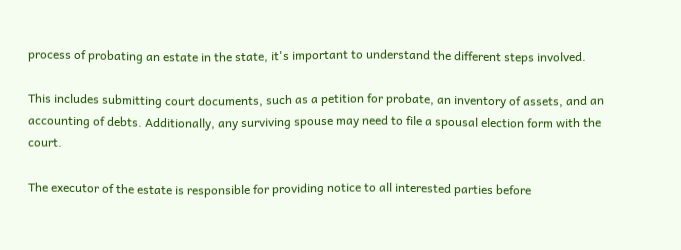process of probating an estate in the state, it's important to understand the different steps involved.

This includes submitting court documents, such as a petition for probate, an inventory of assets, and an accounting of debts. Additionally, any surviving spouse may need to file a spousal election form with the court.

The executor of the estate is responsible for providing notice to all interested parties before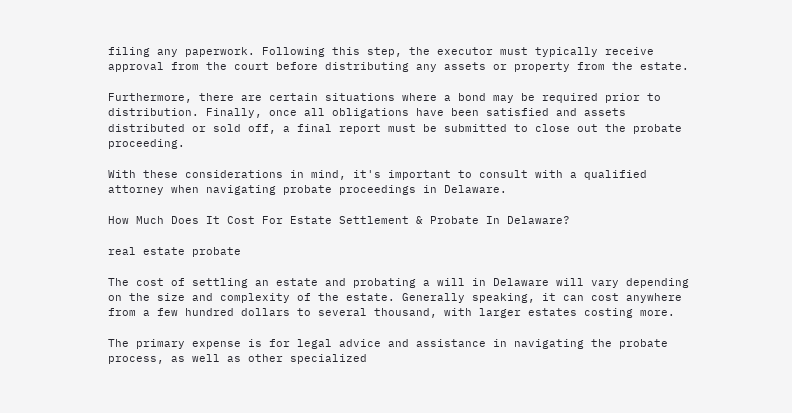filing any paperwork. Following this step, the executor must typically receive approval from the court before distributing any assets or property from the estate.

Furthermore, there are certain situations where a bond may be required prior to distribution. Finally, once all obligations have been satisfied and assets distributed or sold off, a final report must be submitted to close out the probate proceeding.

With these considerations in mind, it's important to consult with a qualified attorney when navigating probate proceedings in Delaware.

How Much Does It Cost For Estate Settlement & Probate In Delaware?

real estate probate

The cost of settling an estate and probating a will in Delaware will vary depending on the size and complexity of the estate. Generally speaking, it can cost anywhere from a few hundred dollars to several thousand, with larger estates costing more.

The primary expense is for legal advice and assistance in navigating the probate process, as well as other specialized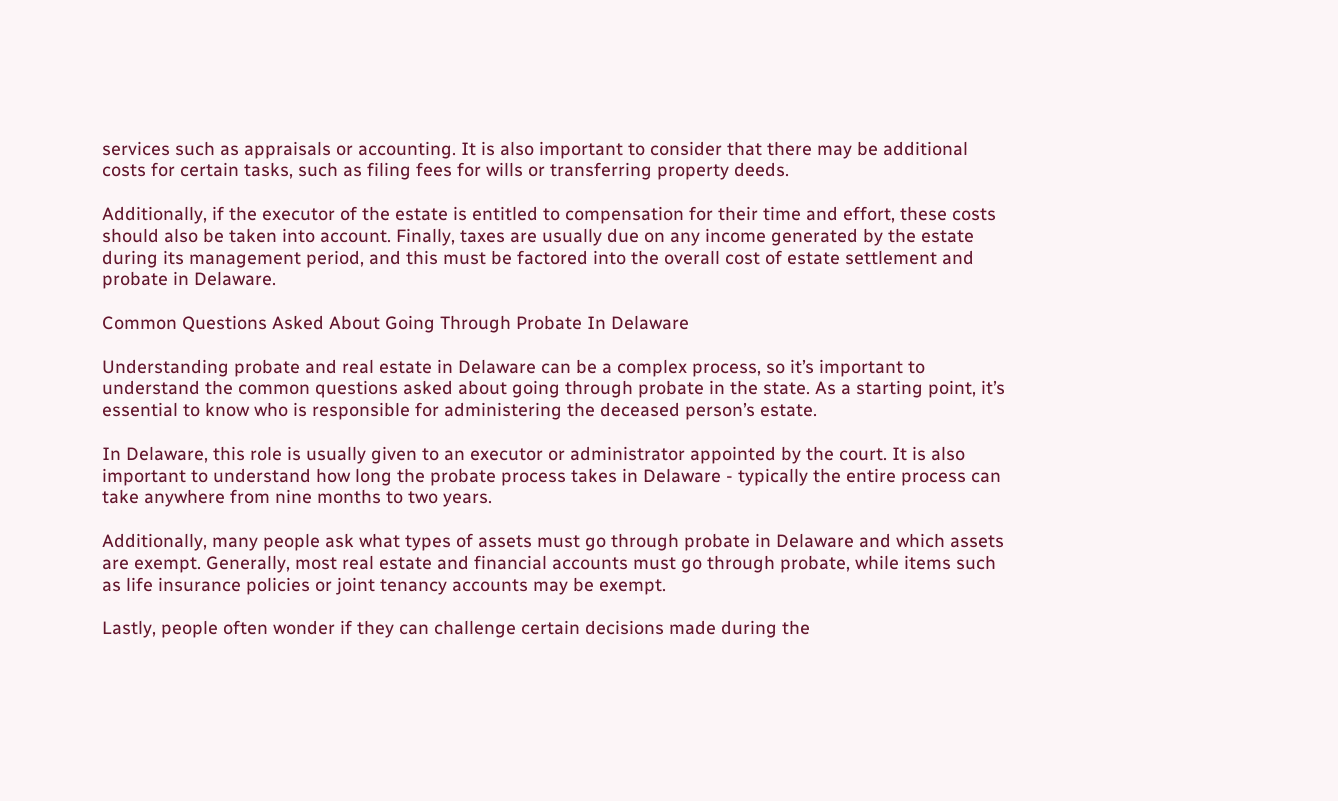services such as appraisals or accounting. It is also important to consider that there may be additional costs for certain tasks, such as filing fees for wills or transferring property deeds.

Additionally, if the executor of the estate is entitled to compensation for their time and effort, these costs should also be taken into account. Finally, taxes are usually due on any income generated by the estate during its management period, and this must be factored into the overall cost of estate settlement and probate in Delaware.

Common Questions Asked About Going Through Probate In Delaware

Understanding probate and real estate in Delaware can be a complex process, so it’s important to understand the common questions asked about going through probate in the state. As a starting point, it’s essential to know who is responsible for administering the deceased person’s estate.

In Delaware, this role is usually given to an executor or administrator appointed by the court. It is also important to understand how long the probate process takes in Delaware - typically the entire process can take anywhere from nine months to two years.

Additionally, many people ask what types of assets must go through probate in Delaware and which assets are exempt. Generally, most real estate and financial accounts must go through probate, while items such as life insurance policies or joint tenancy accounts may be exempt.

Lastly, people often wonder if they can challenge certain decisions made during the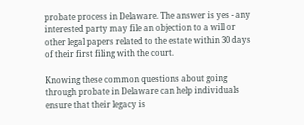probate process in Delaware. The answer is yes - any interested party may file an objection to a will or other legal papers related to the estate within 30 days of their first filing with the court.

Knowing these common questions about going through probate in Delaware can help individuals ensure that their legacy is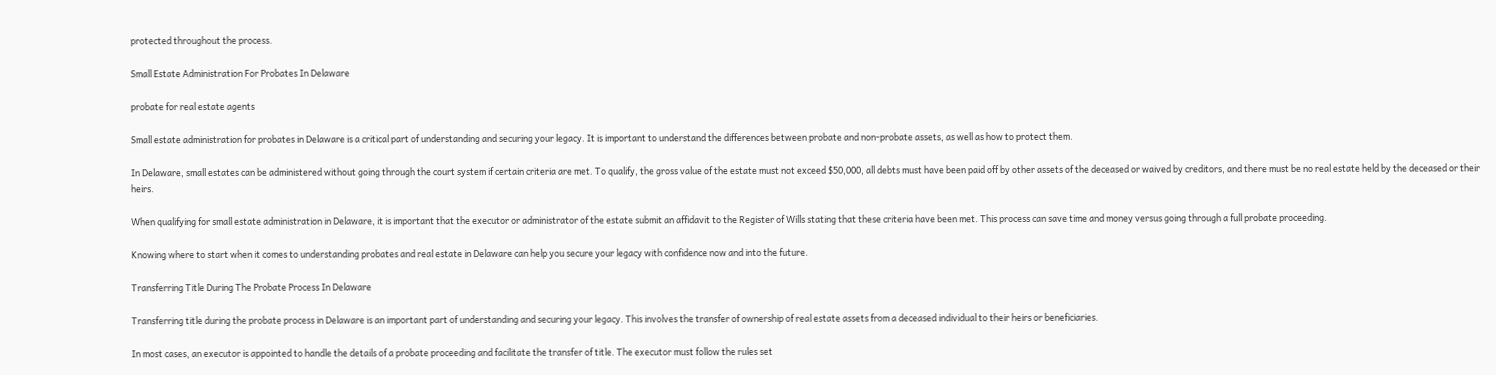protected throughout the process.

Small Estate Administration For Probates In Delaware

probate for real estate agents

Small estate administration for probates in Delaware is a critical part of understanding and securing your legacy. It is important to understand the differences between probate and non-probate assets, as well as how to protect them.

In Delaware, small estates can be administered without going through the court system if certain criteria are met. To qualify, the gross value of the estate must not exceed $50,000, all debts must have been paid off by other assets of the deceased or waived by creditors, and there must be no real estate held by the deceased or their heirs.

When qualifying for small estate administration in Delaware, it is important that the executor or administrator of the estate submit an affidavit to the Register of Wills stating that these criteria have been met. This process can save time and money versus going through a full probate proceeding.

Knowing where to start when it comes to understanding probates and real estate in Delaware can help you secure your legacy with confidence now and into the future.

Transferring Title During The Probate Process In Delaware

Transferring title during the probate process in Delaware is an important part of understanding and securing your legacy. This involves the transfer of ownership of real estate assets from a deceased individual to their heirs or beneficiaries.

In most cases, an executor is appointed to handle the details of a probate proceeding and facilitate the transfer of title. The executor must follow the rules set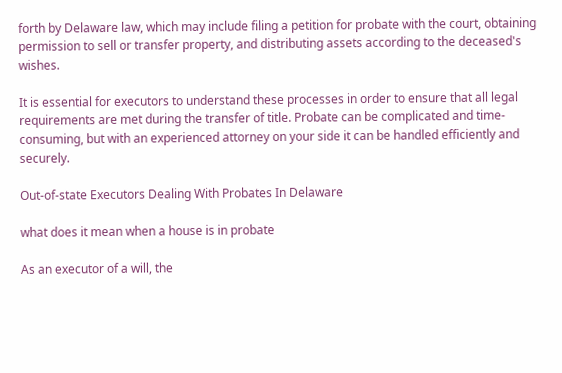forth by Delaware law, which may include filing a petition for probate with the court, obtaining permission to sell or transfer property, and distributing assets according to the deceased's wishes.

It is essential for executors to understand these processes in order to ensure that all legal requirements are met during the transfer of title. Probate can be complicated and time-consuming, but with an experienced attorney on your side it can be handled efficiently and securely.

Out-of-state Executors Dealing With Probates In Delaware

what does it mean when a house is in probate

As an executor of a will, the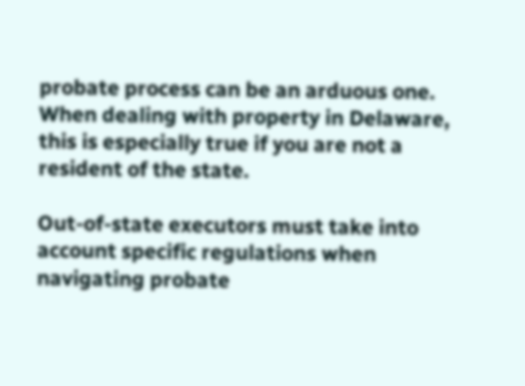probate process can be an arduous one. When dealing with property in Delaware, this is especially true if you are not a resident of the state.

Out-of-state executors must take into account specific regulations when navigating probate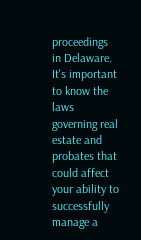proceedings in Delaware. It's important to know the laws governing real estate and probates that could affect your ability to successfully manage a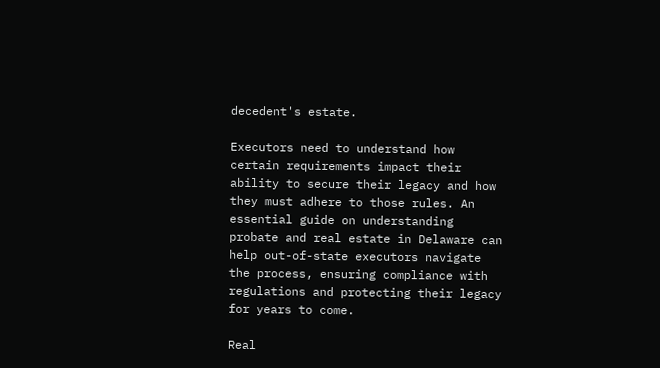decedent's estate.

Executors need to understand how certain requirements impact their ability to secure their legacy and how they must adhere to those rules. An essential guide on understanding probate and real estate in Delaware can help out-of-state executors navigate the process, ensuring compliance with regulations and protecting their legacy for years to come.

Real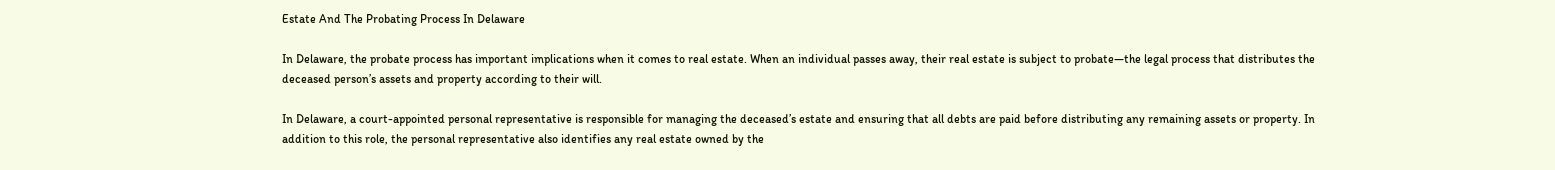Estate And The Probating Process In Delaware

In Delaware, the probate process has important implications when it comes to real estate. When an individual passes away, their real estate is subject to probate—the legal process that distributes the deceased person’s assets and property according to their will.

In Delaware, a court-appointed personal representative is responsible for managing the deceased’s estate and ensuring that all debts are paid before distributing any remaining assets or property. In addition to this role, the personal representative also identifies any real estate owned by the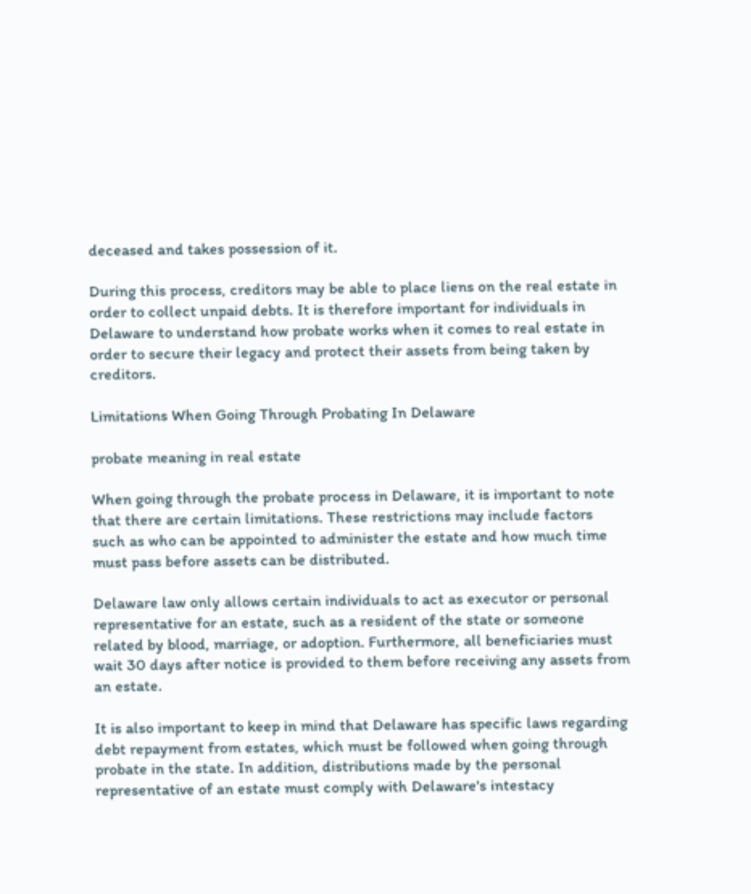deceased and takes possession of it.

During this process, creditors may be able to place liens on the real estate in order to collect unpaid debts. It is therefore important for individuals in Delaware to understand how probate works when it comes to real estate in order to secure their legacy and protect their assets from being taken by creditors.

Limitations When Going Through Probating In Delaware

probate meaning in real estate

When going through the probate process in Delaware, it is important to note that there are certain limitations. These restrictions may include factors such as who can be appointed to administer the estate and how much time must pass before assets can be distributed.

Delaware law only allows certain individuals to act as executor or personal representative for an estate, such as a resident of the state or someone related by blood, marriage, or adoption. Furthermore, all beneficiaries must wait 30 days after notice is provided to them before receiving any assets from an estate.

It is also important to keep in mind that Delaware has specific laws regarding debt repayment from estates, which must be followed when going through probate in the state. In addition, distributions made by the personal representative of an estate must comply with Delaware's intestacy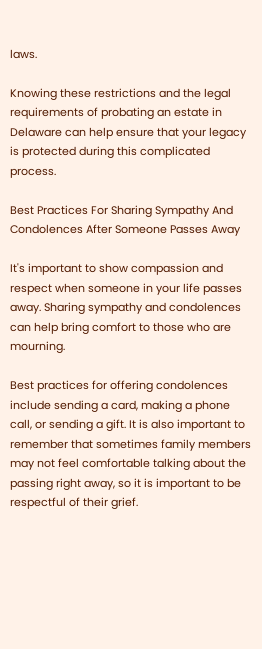laws.

Knowing these restrictions and the legal requirements of probating an estate in Delaware can help ensure that your legacy is protected during this complicated process.

Best Practices For Sharing Sympathy And Condolences After Someone Passes Away

It's important to show compassion and respect when someone in your life passes away. Sharing sympathy and condolences can help bring comfort to those who are mourning.

Best practices for offering condolences include sending a card, making a phone call, or sending a gift. It is also important to remember that sometimes family members may not feel comfortable talking about the passing right away, so it is important to be respectful of their grief.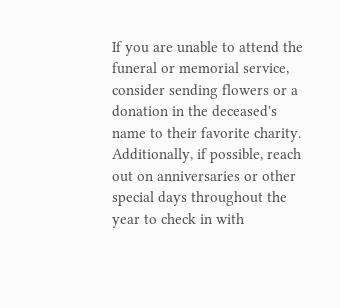If you are unable to attend the funeral or memorial service, consider sending flowers or a donation in the deceased's name to their favorite charity. Additionally, if possible, reach out on anniversaries or other special days throughout the year to check in with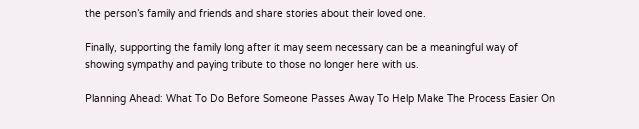the person’s family and friends and share stories about their loved one.

Finally, supporting the family long after it may seem necessary can be a meaningful way of showing sympathy and paying tribute to those no longer here with us.

Planning Ahead: What To Do Before Someone Passes Away To Help Make The Process Easier On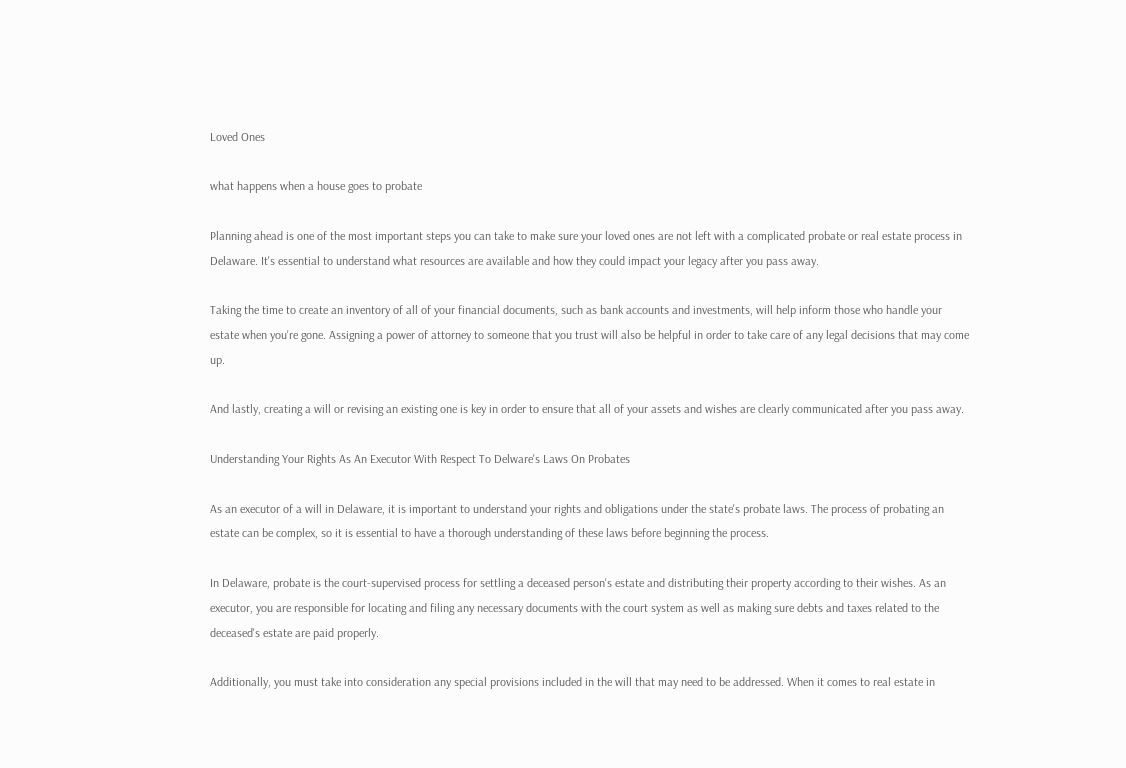Loved Ones

what happens when a house goes to probate

Planning ahead is one of the most important steps you can take to make sure your loved ones are not left with a complicated probate or real estate process in Delaware. It's essential to understand what resources are available and how they could impact your legacy after you pass away.

Taking the time to create an inventory of all of your financial documents, such as bank accounts and investments, will help inform those who handle your estate when you're gone. Assigning a power of attorney to someone that you trust will also be helpful in order to take care of any legal decisions that may come up.

And lastly, creating a will or revising an existing one is key in order to ensure that all of your assets and wishes are clearly communicated after you pass away.

Understanding Your Rights As An Executor With Respect To Delware's Laws On Probates

As an executor of a will in Delaware, it is important to understand your rights and obligations under the state's probate laws. The process of probating an estate can be complex, so it is essential to have a thorough understanding of these laws before beginning the process.

In Delaware, probate is the court-supervised process for settling a deceased person's estate and distributing their property according to their wishes. As an executor, you are responsible for locating and filing any necessary documents with the court system as well as making sure debts and taxes related to the deceased's estate are paid properly.

Additionally, you must take into consideration any special provisions included in the will that may need to be addressed. When it comes to real estate in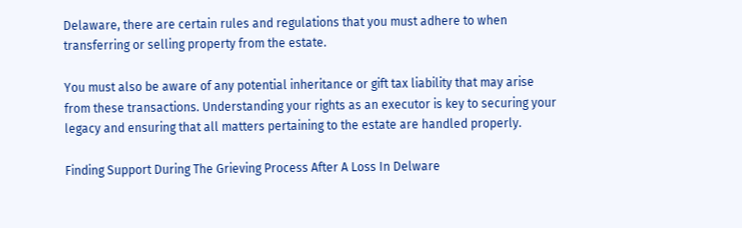Delaware, there are certain rules and regulations that you must adhere to when transferring or selling property from the estate.

You must also be aware of any potential inheritance or gift tax liability that may arise from these transactions. Understanding your rights as an executor is key to securing your legacy and ensuring that all matters pertaining to the estate are handled properly.

Finding Support During The Grieving Process After A Loss In Delware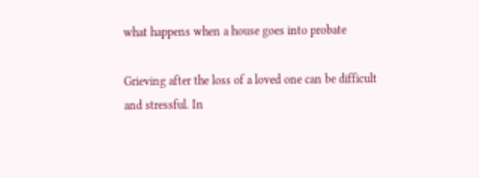what happens when a house goes into probate

Grieving after the loss of a loved one can be difficult and stressful. In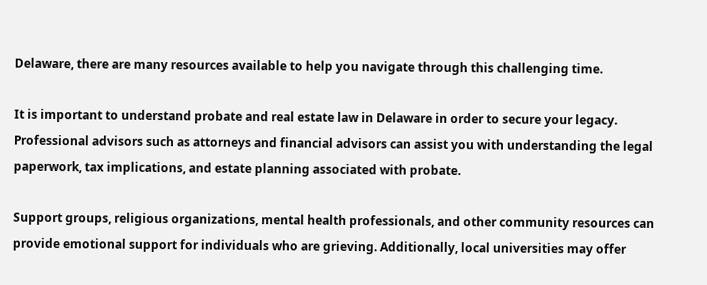Delaware, there are many resources available to help you navigate through this challenging time.

It is important to understand probate and real estate law in Delaware in order to secure your legacy. Professional advisors such as attorneys and financial advisors can assist you with understanding the legal paperwork, tax implications, and estate planning associated with probate.

Support groups, religious organizations, mental health professionals, and other community resources can provide emotional support for individuals who are grieving. Additionally, local universities may offer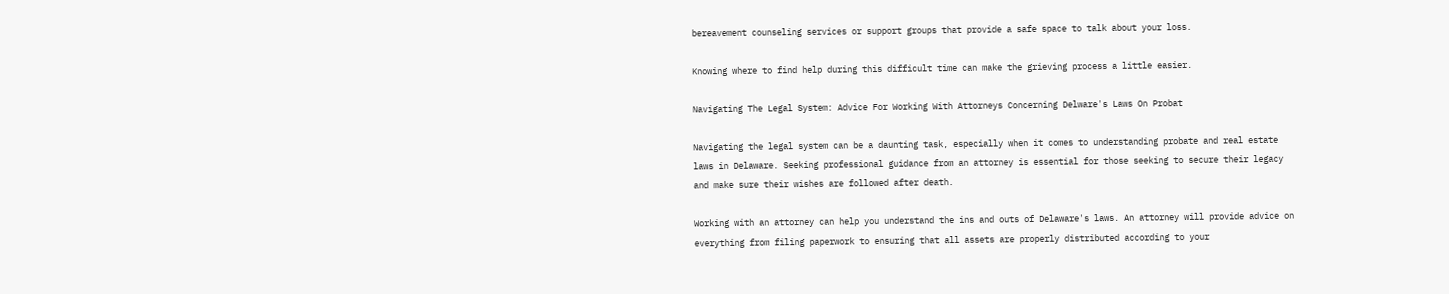bereavement counseling services or support groups that provide a safe space to talk about your loss.

Knowing where to find help during this difficult time can make the grieving process a little easier.

Navigating The Legal System: Advice For Working With Attorneys Concerning Delware's Laws On Probat

Navigating the legal system can be a daunting task, especially when it comes to understanding probate and real estate laws in Delaware. Seeking professional guidance from an attorney is essential for those seeking to secure their legacy and make sure their wishes are followed after death.

Working with an attorney can help you understand the ins and outs of Delaware's laws. An attorney will provide advice on everything from filing paperwork to ensuring that all assets are properly distributed according to your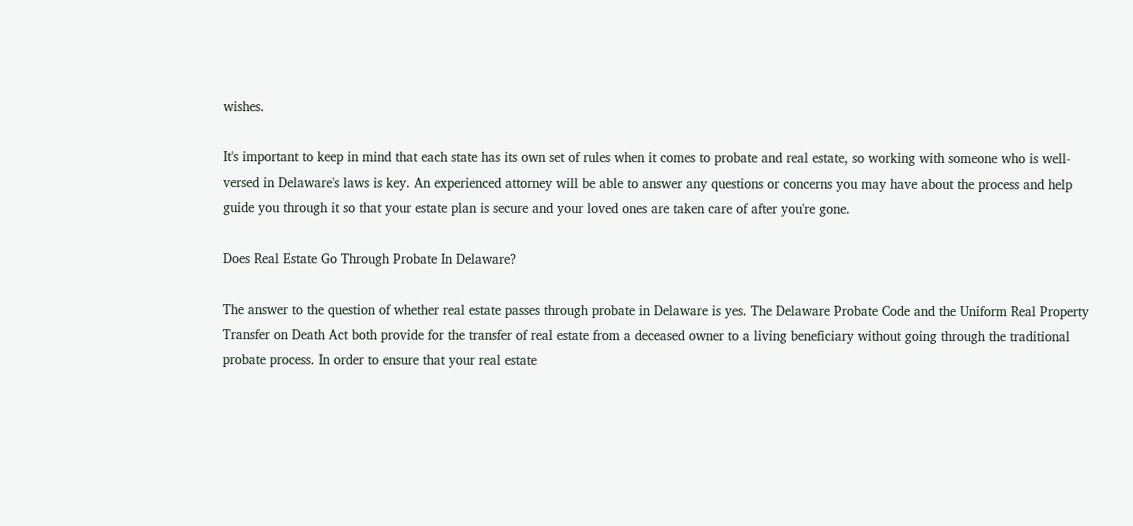wishes.

It's important to keep in mind that each state has its own set of rules when it comes to probate and real estate, so working with someone who is well-versed in Delaware's laws is key. An experienced attorney will be able to answer any questions or concerns you may have about the process and help guide you through it so that your estate plan is secure and your loved ones are taken care of after you're gone.

Does Real Estate Go Through Probate In Delaware?

The answer to the question of whether real estate passes through probate in Delaware is yes. The Delaware Probate Code and the Uniform Real Property Transfer on Death Act both provide for the transfer of real estate from a deceased owner to a living beneficiary without going through the traditional probate process. In order to ensure that your real estate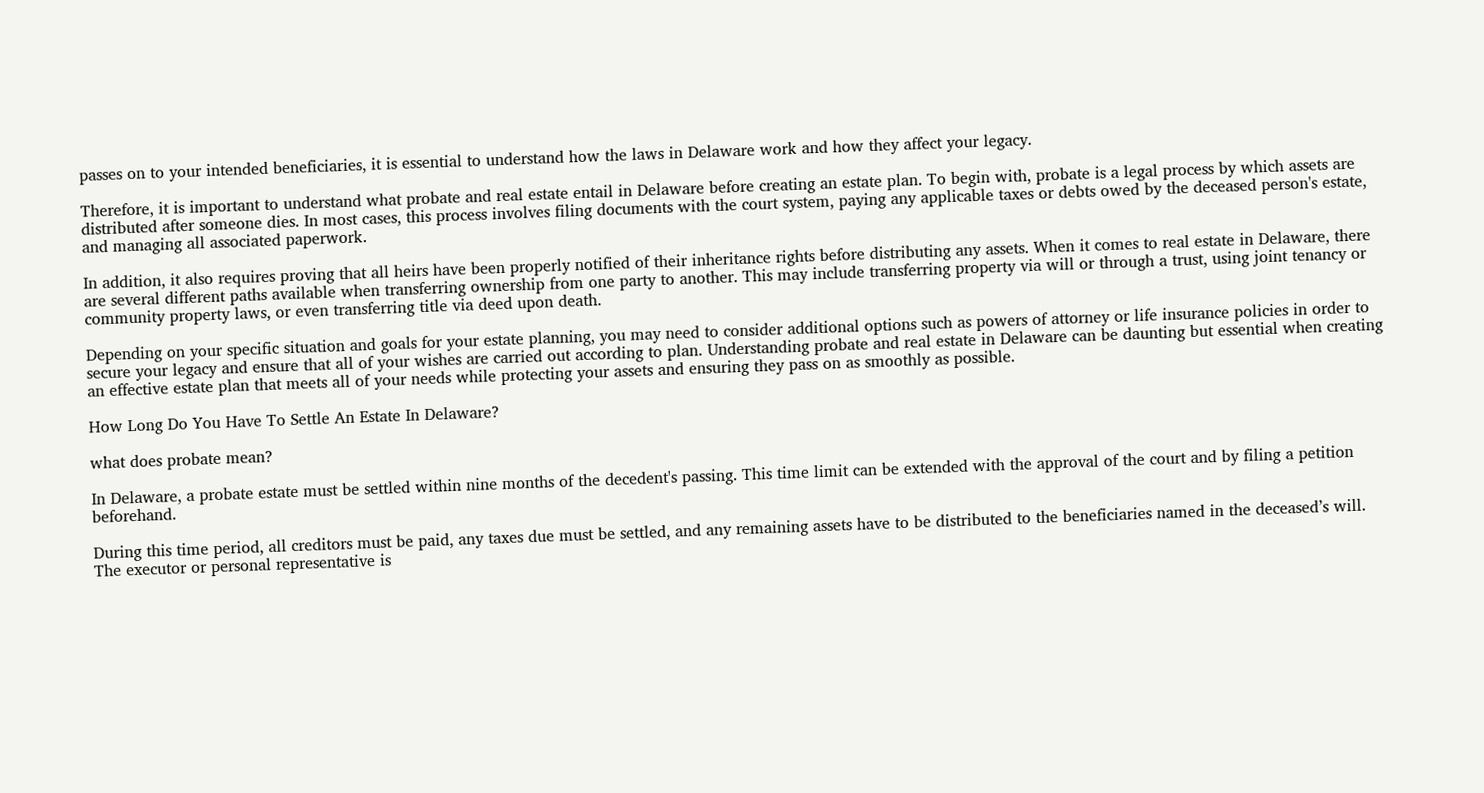passes on to your intended beneficiaries, it is essential to understand how the laws in Delaware work and how they affect your legacy.

Therefore, it is important to understand what probate and real estate entail in Delaware before creating an estate plan. To begin with, probate is a legal process by which assets are distributed after someone dies. In most cases, this process involves filing documents with the court system, paying any applicable taxes or debts owed by the deceased person's estate, and managing all associated paperwork.

In addition, it also requires proving that all heirs have been properly notified of their inheritance rights before distributing any assets. When it comes to real estate in Delaware, there are several different paths available when transferring ownership from one party to another. This may include transferring property via will or through a trust, using joint tenancy or community property laws, or even transferring title via deed upon death.

Depending on your specific situation and goals for your estate planning, you may need to consider additional options such as powers of attorney or life insurance policies in order to secure your legacy and ensure that all of your wishes are carried out according to plan. Understanding probate and real estate in Delaware can be daunting but essential when creating an effective estate plan that meets all of your needs while protecting your assets and ensuring they pass on as smoothly as possible.

How Long Do You Have To Settle An Estate In Delaware?

what does probate mean?

In Delaware, a probate estate must be settled within nine months of the decedent's passing. This time limit can be extended with the approval of the court and by filing a petition beforehand.

During this time period, all creditors must be paid, any taxes due must be settled, and any remaining assets have to be distributed to the beneficiaries named in the deceased’s will. The executor or personal representative is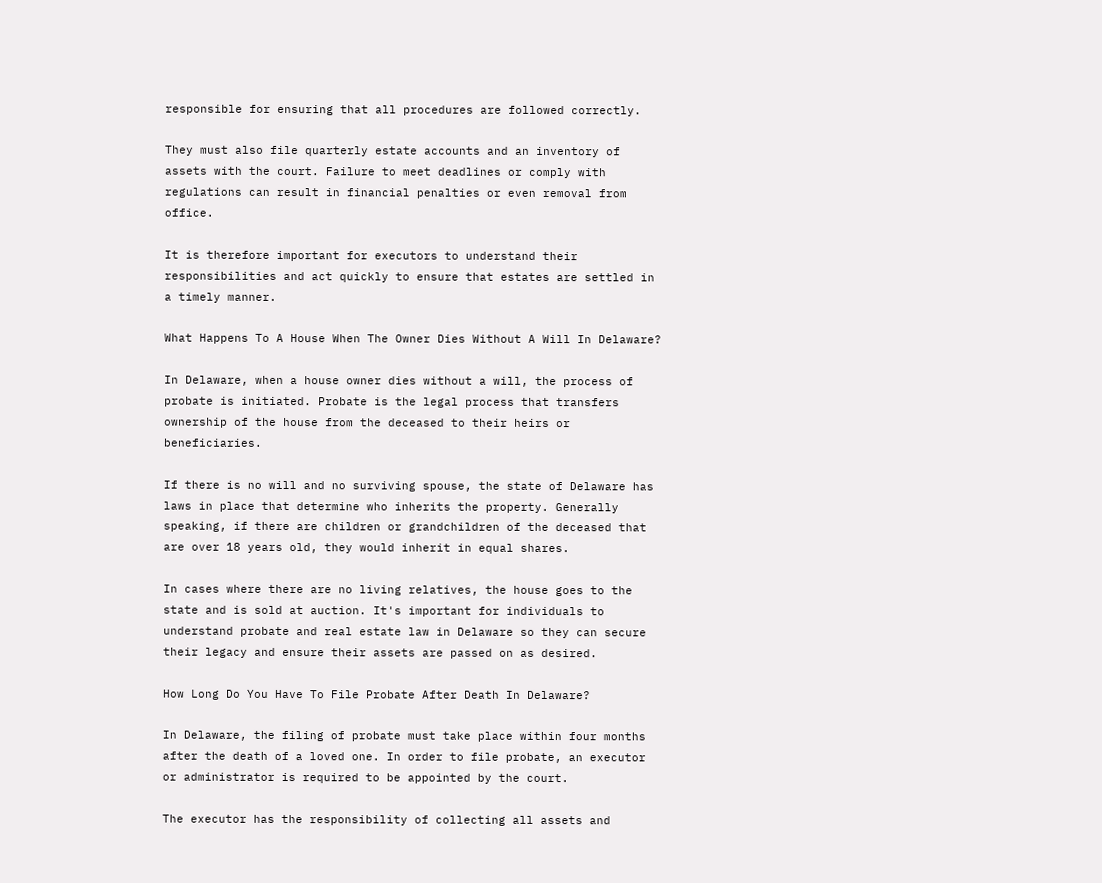responsible for ensuring that all procedures are followed correctly.

They must also file quarterly estate accounts and an inventory of assets with the court. Failure to meet deadlines or comply with regulations can result in financial penalties or even removal from office.

It is therefore important for executors to understand their responsibilities and act quickly to ensure that estates are settled in a timely manner.

What Happens To A House When The Owner Dies Without A Will In Delaware?

In Delaware, when a house owner dies without a will, the process of probate is initiated. Probate is the legal process that transfers ownership of the house from the deceased to their heirs or beneficiaries.

If there is no will and no surviving spouse, the state of Delaware has laws in place that determine who inherits the property. Generally speaking, if there are children or grandchildren of the deceased that are over 18 years old, they would inherit in equal shares.

In cases where there are no living relatives, the house goes to the state and is sold at auction. It's important for individuals to understand probate and real estate law in Delaware so they can secure their legacy and ensure their assets are passed on as desired.

How Long Do You Have To File Probate After Death In Delaware?

In Delaware, the filing of probate must take place within four months after the death of a loved one. In order to file probate, an executor or administrator is required to be appointed by the court.

The executor has the responsibility of collecting all assets and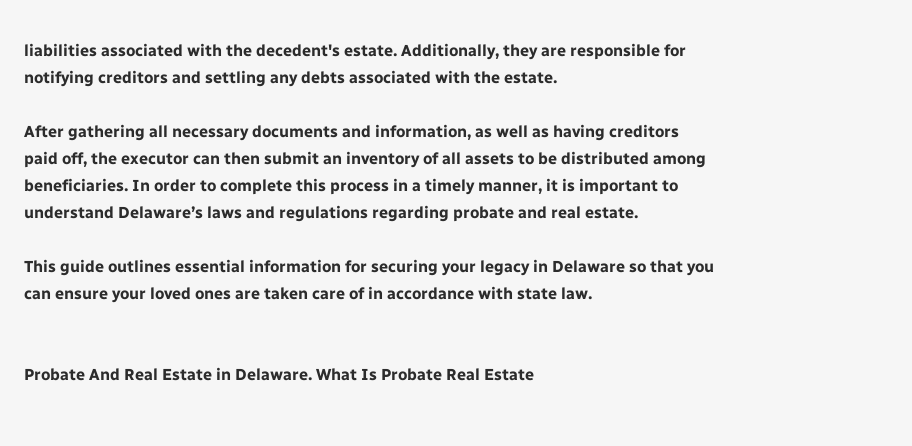liabilities associated with the decedent's estate. Additionally, they are responsible for notifying creditors and settling any debts associated with the estate.

After gathering all necessary documents and information, as well as having creditors paid off, the executor can then submit an inventory of all assets to be distributed among beneficiaries. In order to complete this process in a timely manner, it is important to understand Delaware’s laws and regulations regarding probate and real estate.

This guide outlines essential information for securing your legacy in Delaware so that you can ensure your loved ones are taken care of in accordance with state law.


Probate And Real Estate in Delaware. What Is Probate Real Estate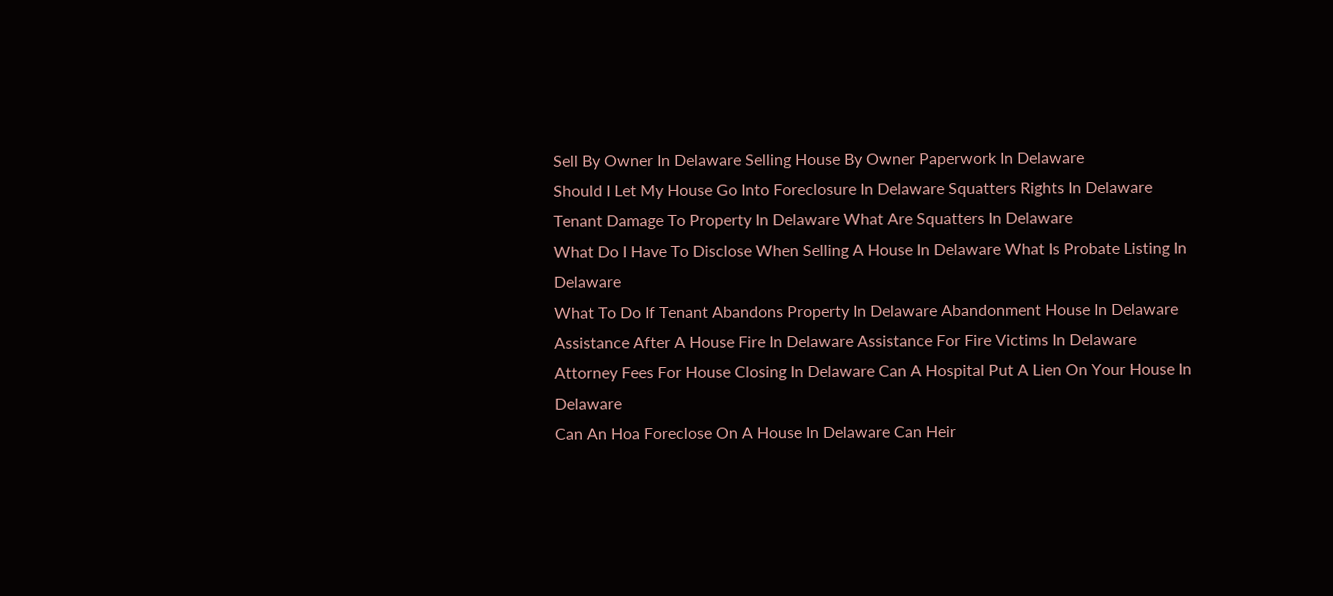Sell By Owner In Delaware Selling House By Owner Paperwork In Delaware
Should I Let My House Go Into Foreclosure In Delaware Squatters Rights In Delaware
Tenant Damage To Property In Delaware What Are Squatters In Delaware
What Do I Have To Disclose When Selling A House In Delaware What Is Probate Listing In Delaware
What To Do If Tenant Abandons Property In Delaware Abandonment House In Delaware
Assistance After A House Fire In Delaware Assistance For Fire Victims In Delaware
Attorney Fees For House Closing In Delaware Can A Hospital Put A Lien On Your House In Delaware
Can An Hoa Foreclose On A House In Delaware Can Heir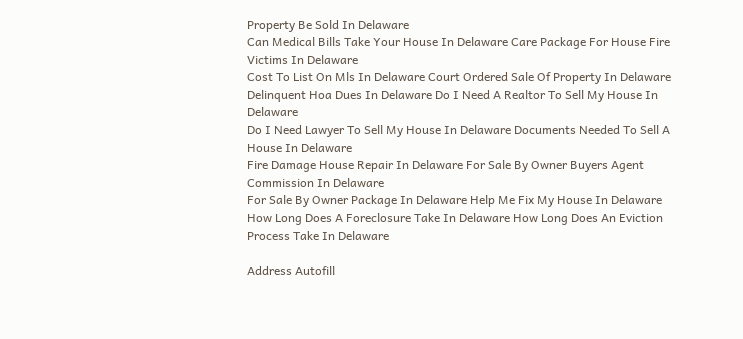Property Be Sold In Delaware
Can Medical Bills Take Your House In Delaware Care Package For House Fire Victims In Delaware
Cost To List On Mls In Delaware Court Ordered Sale Of Property In Delaware
Delinquent Hoa Dues In Delaware Do I Need A Realtor To Sell My House In Delaware
Do I Need Lawyer To Sell My House In Delaware Documents Needed To Sell A House In Delaware
Fire Damage House Repair In Delaware For Sale By Owner Buyers Agent Commission In Delaware
For Sale By Owner Package In Delaware Help Me Fix My House In Delaware
How Long Does A Foreclosure Take In Delaware How Long Does An Eviction Process Take In Delaware

Address Autofill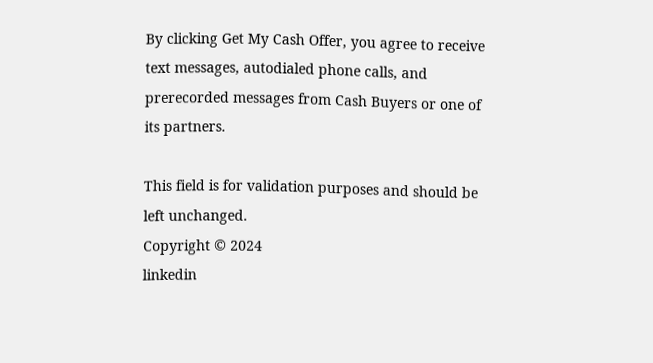By clicking Get My Cash Offer, you agree to receive text messages, autodialed phone calls, and prerecorded messages from Cash Buyers or one of its partners.

This field is for validation purposes and should be left unchanged.
Copyright © 2024
linkedin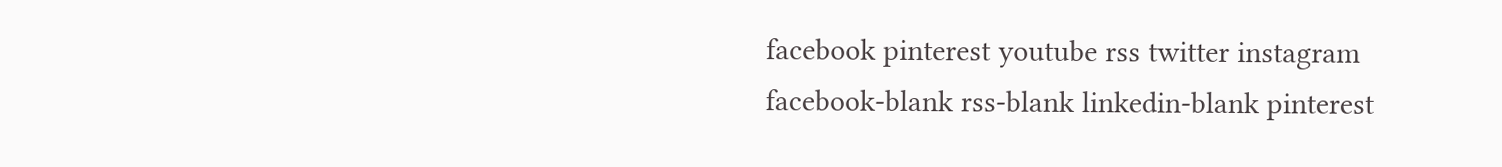facebook pinterest youtube rss twitter instagram facebook-blank rss-blank linkedin-blank pinterest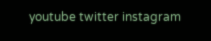youtube twitter instagram